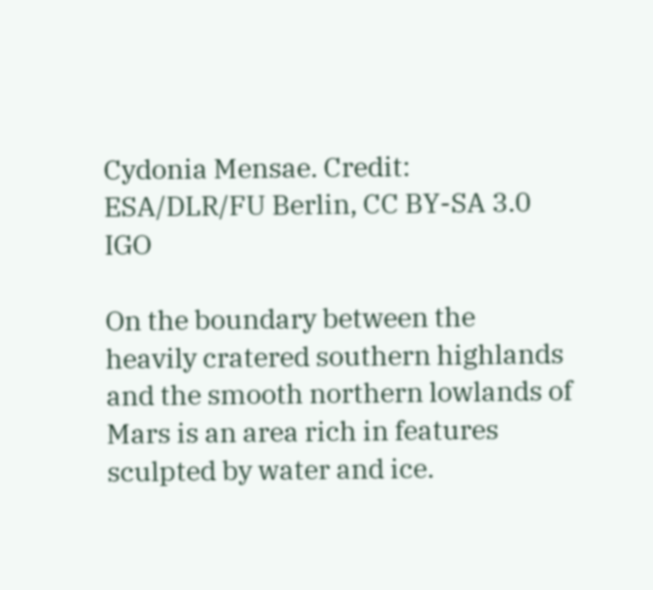Cydonia Mensae. Credit: ESA/DLR/FU Berlin, CC BY-SA 3.0 IGO

On the boundary between the heavily cratered southern highlands and the smooth northern lowlands of Mars is an area rich in features sculpted by water and ice.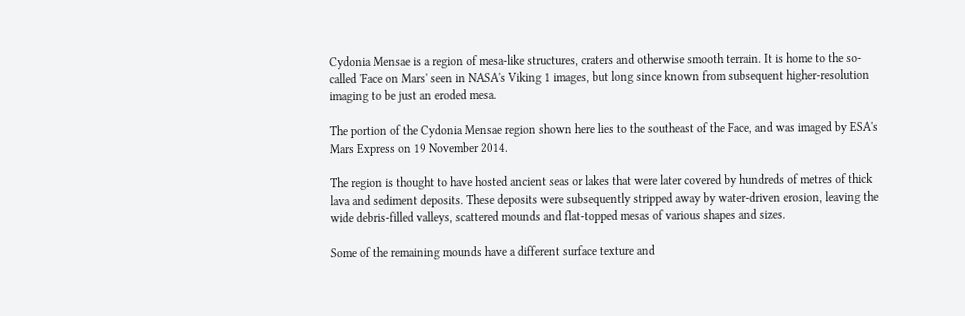Cydonia Mensae is a region of mesa-like structures, craters and otherwise smooth terrain. It is home to the so-called 'Face on Mars' seen in NASA's Viking 1 images, but long since known from subsequent higher-resolution imaging to be just an eroded mesa.

The portion of the Cydonia Mensae region shown here lies to the southeast of the Face, and was imaged by ESA's Mars Express on 19 November 2014.

The region is thought to have hosted ancient seas or lakes that were later covered by hundreds of metres of thick lava and sediment deposits. These deposits were subsequently stripped away by water-driven erosion, leaving the wide debris-filled valleys, scattered mounds and flat-topped mesas of various shapes and sizes.

Some of the remaining mounds have a different surface texture and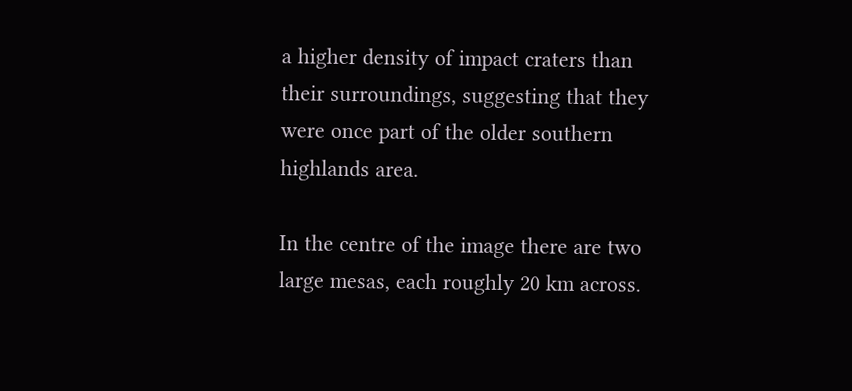a higher density of impact craters than their surroundings, suggesting that they were once part of the older southern highlands area.

In the centre of the image there are two large mesas, each roughly 20 km across.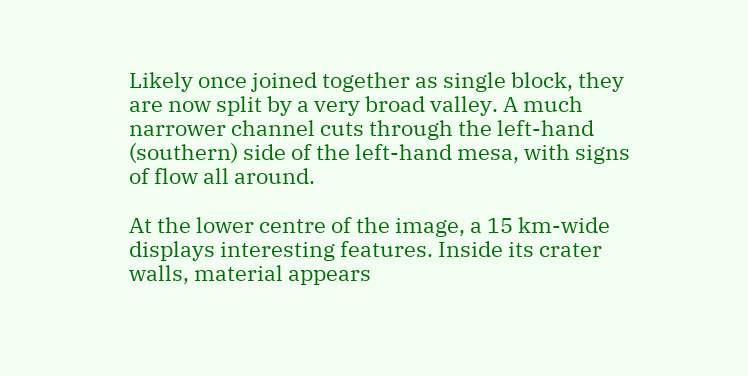Likely once joined together as single block, they are now split by a very broad valley. A much narrower channel cuts through the left-hand (southern) side of the left-hand mesa, with signs of flow all around.

At the lower centre of the image, a 15 km-wide displays interesting features. Inside its crater walls, material appears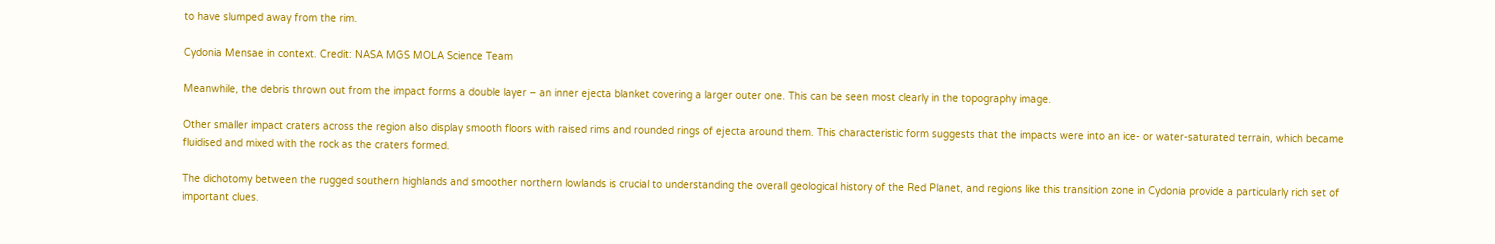to have slumped away from the rim.

Cydonia Mensae in context. Credit: NASA MGS MOLA Science Team

Meanwhile, the debris thrown out from the impact forms a double layer – an inner ejecta blanket covering a larger outer one. This can be seen most clearly in the topography image.

Other smaller impact craters across the region also display smooth floors with raised rims and rounded rings of ejecta around them. This characteristic form suggests that the impacts were into an ice- or water-saturated terrain, which became fluidised and mixed with the rock as the craters formed.

The dichotomy between the rugged southern highlands and smoother northern lowlands is crucial to understanding the overall geological history of the Red Planet, and regions like this transition zone in Cydonia provide a particularly rich set of important clues.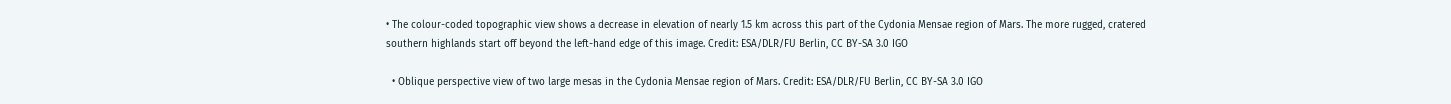• The colour-coded topographic view shows a decrease in elevation of nearly 1.5 km across this part of the Cydonia Mensae region of Mars. The more rugged, cratered southern highlands start off beyond the left-hand edge of this image. Credit: ESA/DLR/FU Berlin, CC BY-SA 3.0 IGO

  • Oblique perspective view of two large mesas in the Cydonia Mensae region of Mars. Credit: ESA/DLR/FU Berlin, CC BY-SA 3.0 IGO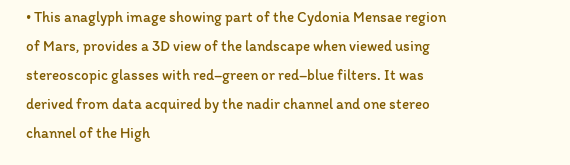• This anaglyph image showing part of the Cydonia Mensae region of Mars, provides a 3D view of the landscape when viewed using stereoscopic glasses with red–green or red–blue filters. It was derived from data acquired by the nadir channel and one stereo channel of the High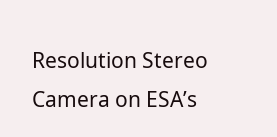Resolution Stereo Camera on ESA’s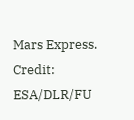Mars Express. Credit: ESA/DLR/FU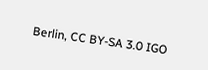Berlin, CC BY-SA 3.0 IGO